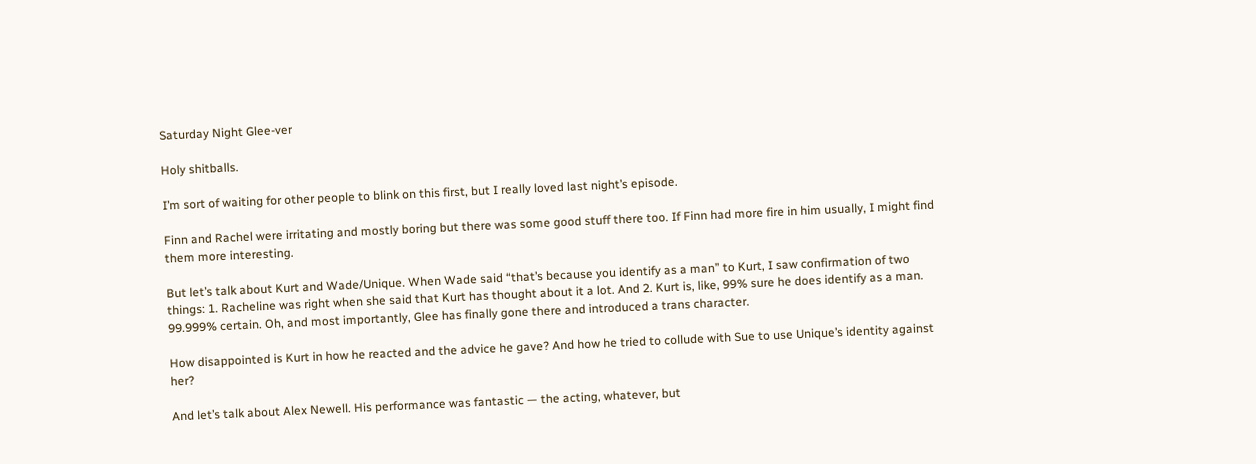Saturday Night Glee-ver

Holy shitballs.

I’m sort of waiting for other people to blink on this first, but I really loved last night’s episode.

Finn and Rachel were irritating and mostly boring but there was some good stuff there too. If Finn had more fire in him usually, I might find them more interesting.

But let’s talk about Kurt and Wade/Unique. When Wade said “that’s because you identify as a man” to Kurt, I saw confirmation of two things: 1. Racheline was right when she said that Kurt has thought about it a lot. And 2. Kurt is, like, 99% sure he does identify as a man. 99.999% certain. Oh, and most importantly, Glee has finally gone there and introduced a trans character.

How disappointed is Kurt in how he reacted and the advice he gave? And how he tried to collude with Sue to use Unique’s identity against her?

And let’s talk about Alex Newell. His performance was fantastic — the acting, whatever, but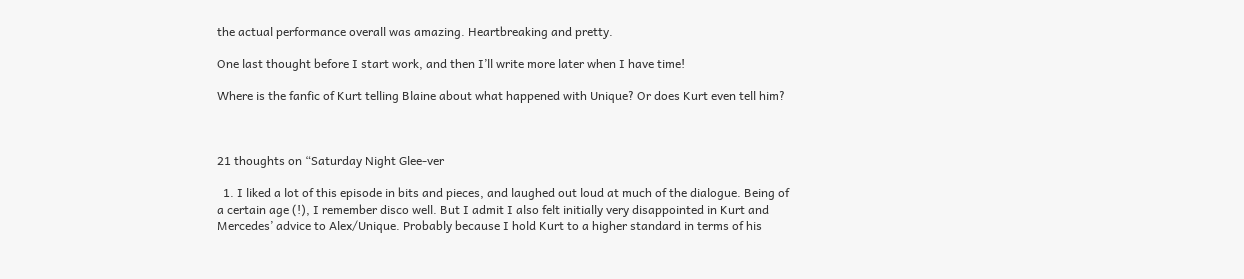the actual performance overall was amazing. Heartbreaking and pretty.

One last thought before I start work, and then I’ll write more later when I have time!

Where is the fanfic of Kurt telling Blaine about what happened with Unique? Or does Kurt even tell him?



21 thoughts on “Saturday Night Glee-ver

  1. I liked a lot of this episode in bits and pieces, and laughed out loud at much of the dialogue. Being of a certain age (!), I remember disco well. But I admit I also felt initially very disappointed in Kurt and Mercedes’ advice to Alex/Unique. Probably because I hold Kurt to a higher standard in terms of his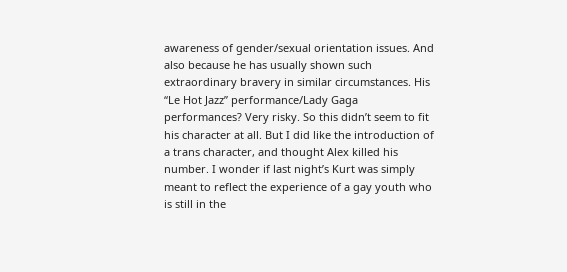awareness of gender/sexual orientation issues. And also because he has usually shown such extraordinary bravery in similar circumstances. His “Le Hot Jazz” performance/Lady Gaga performances? Very risky. So this didn’t seem to fit his character at all. But I did like the introduction of a trans character, and thought Alex killed his number. I wonder if last night’s Kurt was simply meant to reflect the experience of a gay youth who is still in the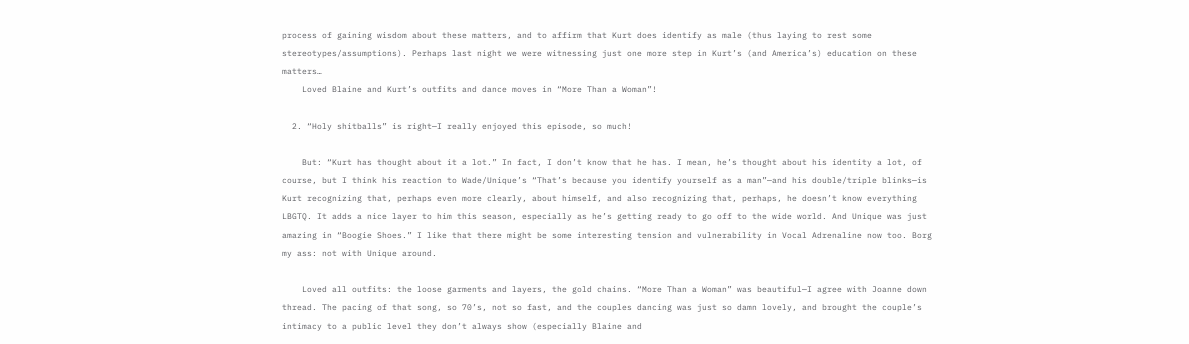process of gaining wisdom about these matters, and to affirm that Kurt does identify as male (thus laying to rest some stereotypes/assumptions). Perhaps last night we were witnessing just one more step in Kurt’s (and America’s) education on these matters…
    Loved Blaine and Kurt’s outfits and dance moves in “More Than a Woman”!

  2. “Holy shitballs” is right—I really enjoyed this episode, so much!

    But: “Kurt has thought about it a lot.” In fact, I don’t know that he has. I mean, he’s thought about his identity a lot, of course, but I think his reaction to Wade/Unique’s “That’s because you identify yourself as a man”—and his double/triple blinks—is Kurt recognizing that, perhaps even more clearly, about himself, and also recognizing that, perhaps, he doesn’t know everything LBGTQ. It adds a nice layer to him this season, especially as he’s getting ready to go off to the wide world. And Unique was just amazing in “Boogie Shoes.” I like that there might be some interesting tension and vulnerability in Vocal Adrenaline now too. Borg my ass: not with Unique around.

    Loved all outfits: the loose garments and layers, the gold chains. “More Than a Woman” was beautiful—I agree with Joanne down thread. The pacing of that song, so 70’s, not so fast, and the couples dancing was just so damn lovely, and brought the couple’s intimacy to a public level they don’t always show (especially Blaine and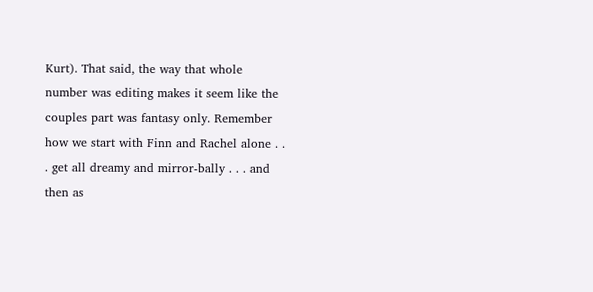Kurt). That said, the way that whole number was editing makes it seem like the couples part was fantasy only. Remember how we start with Finn and Rachel alone . . . get all dreamy and mirror-bally . . . and then as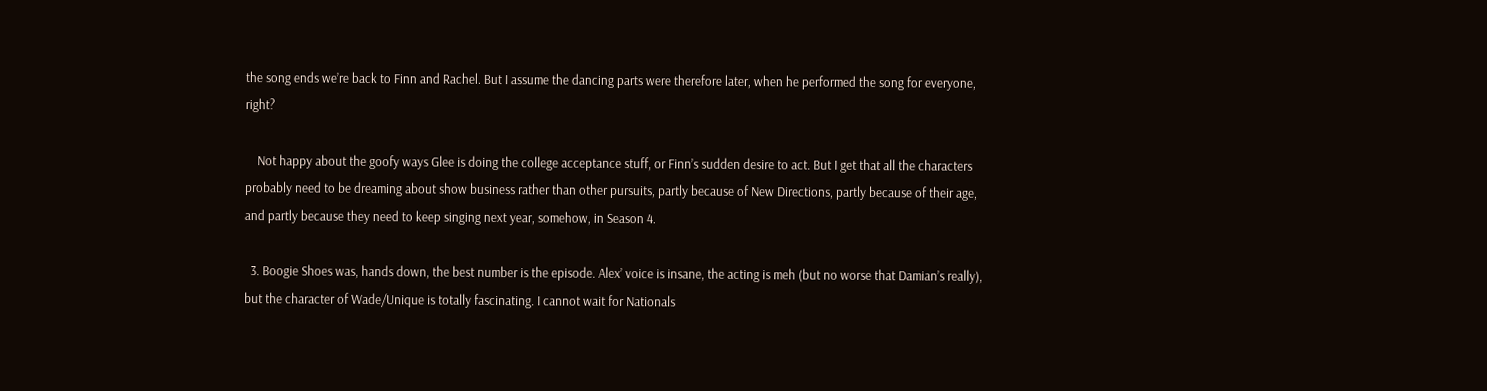the song ends we’re back to Finn and Rachel. But I assume the dancing parts were therefore later, when he performed the song for everyone, right?

    Not happy about the goofy ways Glee is doing the college acceptance stuff, or Finn’s sudden desire to act. But I get that all the characters probably need to be dreaming about show business rather than other pursuits, partly because of New Directions, partly because of their age, and partly because they need to keep singing next year, somehow, in Season 4.

  3. Boogie Shoes was, hands down, the best number is the episode. Alex’ voice is insane, the acting is meh (but no worse that Damian’s really), but the character of Wade/Unique is totally fascinating. I cannot wait for Nationals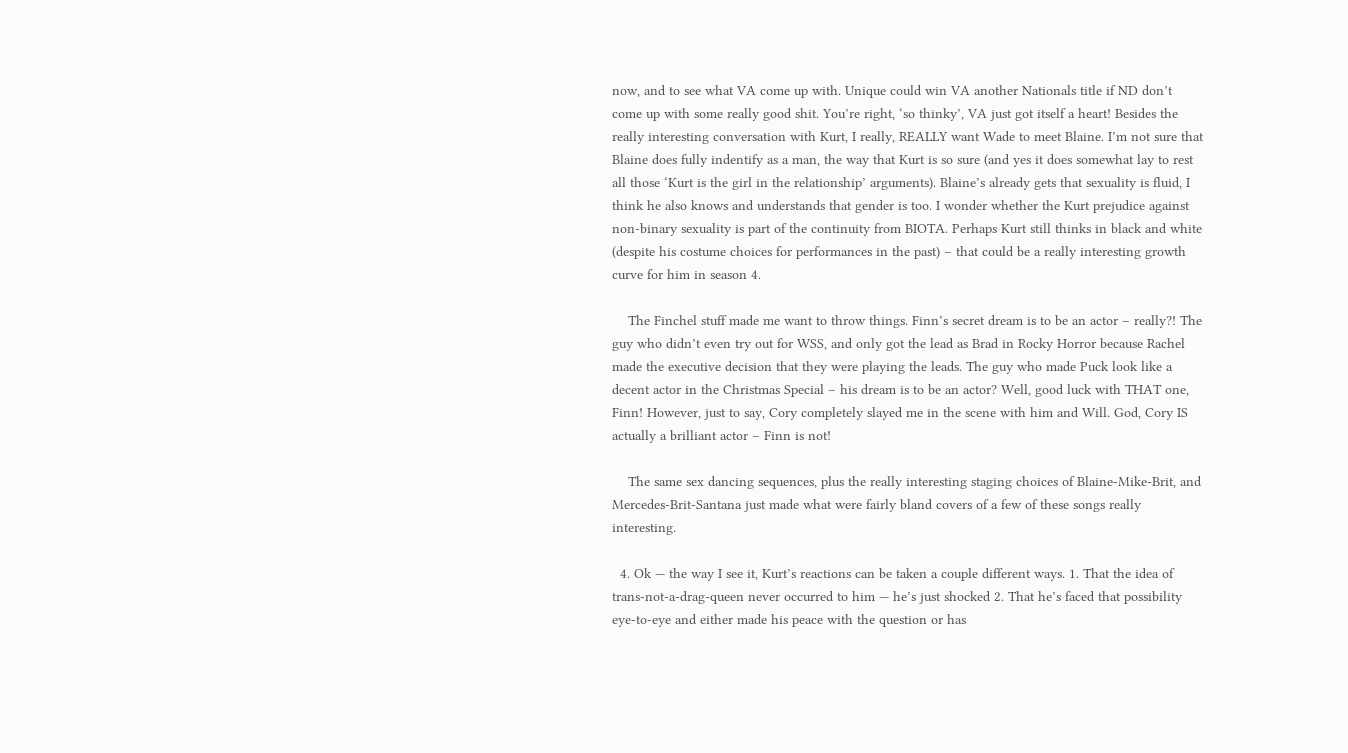now, and to see what VA come up with. Unique could win VA another Nationals title if ND don’t come up with some really good shit. You’re right, ‘so thinky’, VA just got itself a heart! Besides the really interesting conversation with Kurt, I really, REALLY want Wade to meet Blaine. I’m not sure that Blaine does fully indentify as a man, the way that Kurt is so sure (and yes it does somewhat lay to rest all those ‘Kurt is the girl in the relationship’ arguments). Blaine’s already gets that sexuality is fluid, I think he also knows and understands that gender is too. I wonder whether the Kurt prejudice against non-binary sexuality is part of the continuity from BIOTA. Perhaps Kurt still thinks in black and white (despite his costume choices for performances in the past) – that could be a really interesting growth curve for him in season 4.

    The Finchel stuff made me want to throw things. Finn’s secret dream is to be an actor – really?! The guy who didn’t even try out for WSS, and only got the lead as Brad in Rocky Horror because Rachel made the executive decision that they were playing the leads. The guy who made Puck look like a decent actor in the Christmas Special – his dream is to be an actor? Well, good luck with THAT one, Finn! However, just to say, Cory completely slayed me in the scene with him and Will. God, Cory IS actually a brilliant actor – Finn is not!

    The same sex dancing sequences, plus the really interesting staging choices of Blaine-Mike-Brit, and Mercedes-Brit-Santana just made what were fairly bland covers of a few of these songs really interesting.

  4. Ok — the way I see it, Kurt’s reactions can be taken a couple different ways. 1. That the idea of trans-not-a-drag-queen never occurred to him — he’s just shocked 2. That he’s faced that possibility eye-to-eye and either made his peace with the question or has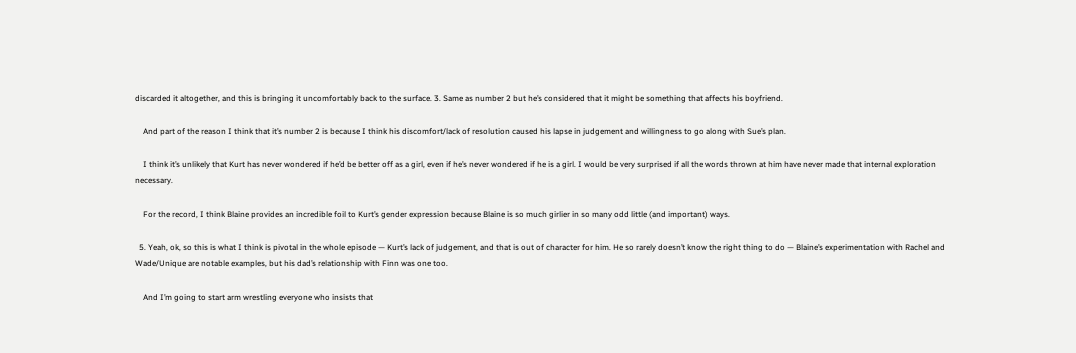discarded it altogether, and this is bringing it uncomfortably back to the surface. 3. Same as number 2 but he’s considered that it might be something that affects his boyfriend.

    And part of the reason I think that it’s number 2 is because I think his discomfort/lack of resolution caused his lapse in judgement and willingness to go along with Sue’s plan.

    I think it’s unlikely that Kurt has never wondered if he’d be better off as a girl, even if he’s never wondered if he is a girl. I would be very surprised if all the words thrown at him have never made that internal exploration necessary.

    For the record, I think Blaine provides an incredible foil to Kurt’s gender expression because Blaine is so much girlier in so many odd little (and important) ways.

  5. Yeah, ok, so this is what I think is pivotal in the whole episode — Kurt’s lack of judgement, and that is out of character for him. He so rarely doesn’t know the right thing to do — Blaine’s experimentation with Rachel and Wade/Unique are notable examples, but his dad’s relationship with Finn was one too.

    And I’m going to start arm wrestling everyone who insists that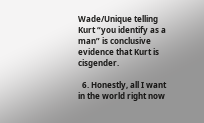Wade/Unique telling Kurt “you identify as a man” is conclusive evidence that Kurt is cisgender.

  6. Honestly, all I want in the world right now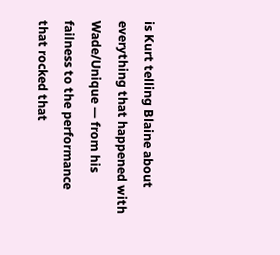is Kurt telling Blaine about everything that happened with Wade/Unique — from his failness to the performance that rocked that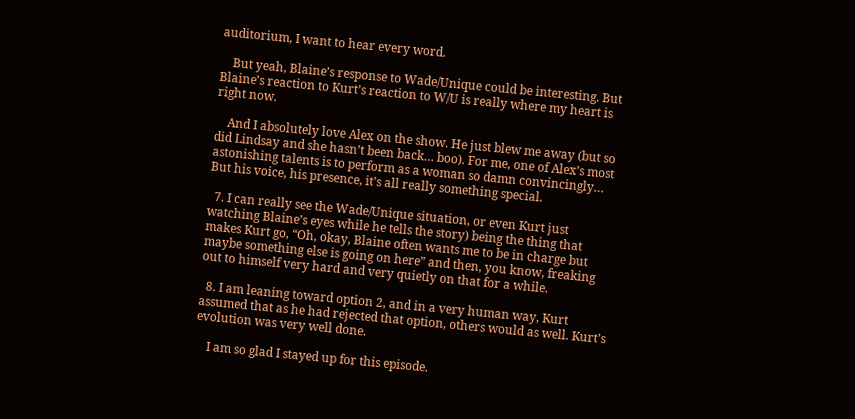auditorium, I want to hear every word.

    But yeah, Blaine’s response to Wade/Unique could be interesting. But Blaine’s reaction to Kurt’s reaction to W/U is really where my heart is right now.

    And I absolutely love Alex on the show. He just blew me away (but so did Lindsay and she hasn’t been back… boo). For me, one of Alex’s most astonishing talents is to perform as a woman so damn convincingly… But his voice, his presence, it’s all really something special.

  7. I can really see the Wade/Unique situation, or even Kurt just watching Blaine’s eyes while he tells the story) being the thing that makes Kurt go, “Oh, okay, Blaine often wants me to be in charge but maybe something else is going on here” and then, you know, freaking out to himself very hard and very quietly on that for a while.

  8. I am leaning toward option 2, and in a very human way, Kurt assumed that as he had rejected that option, others would as well. Kurt’s evolution was very well done.

    I am so glad I stayed up for this episode.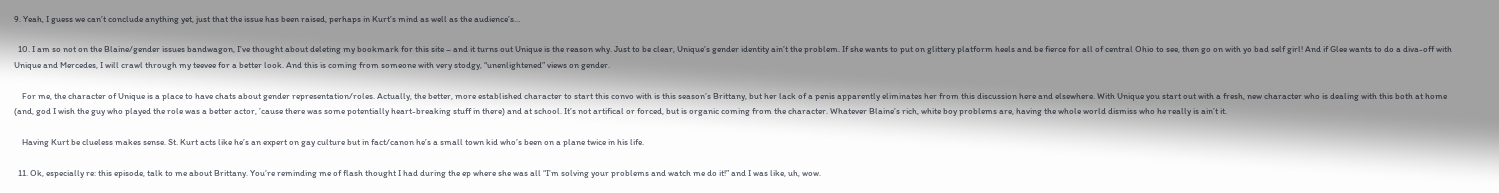9. Yeah, I guess we can’t conclude anything yet, just that the issue has been raised, perhaps in Kurt’s mind as well as the audience’s…

  10. I am so not on the Blaine/gender issues bandwagon, I’ve thought about deleting my bookmark for this site – and it turns out Unique is the reason why. Just to be clear, Unique’s gender identity ain’t the problem. If she wants to put on glittery platform heels and be fierce for all of central Ohio to see, then go on with yo bad self girl! And if Glee wants to do a diva-off with Unique and Mercedes, I will crawl through my teevee for a better look. And this is coming from someone with very stodgy, “unenlightened” views on gender.

    For me, the character of Unique is a place to have chats about gender representation/roles. Actually, the better, more established character to start this convo with is this season’s Brittany, but her lack of a penis apparently eliminates her from this discussion here and elsewhere. With Unique you start out with a fresh, new character who is dealing with this both at home (and, god I wish the guy who played the role was a better actor, ’cause there was some potentially heart-breaking stuff in there) and at school. It’s not artifical or forced, but is organic coming from the character. Whatever Blaine’s rich, white boy problems are, having the whole world dismiss who he really is ain’t it.

    Having Kurt be clueless makes sense. St. Kurt acts like he’s an expert on gay culture but in fact/canon he’s a small town kid who’s been on a plane twice in his life.

  11. Ok, especially re: this episode, talk to me about Brittany. You’re reminding me of flash thought I had during the ep where she was all “I’m solving your problems and watch me do it!” and I was like, uh, wow.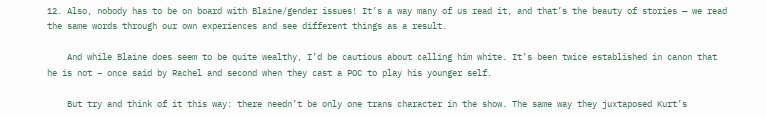12. Also, nobody has to be on board with Blaine/gender issues! It’s a way many of us read it, and that’s the beauty of stories — we read the same words through our own experiences and see different things as a result.

    And while Blaine does seem to be quite wealthy, I’d be cautious about calling him white. It’s been twice established in canon that he is not – once said by Rachel and second when they cast a POC to play his younger self.

    But try and think of it this way: there needn’t be only one trans character in the show. The same way they juxtaposed Kurt’s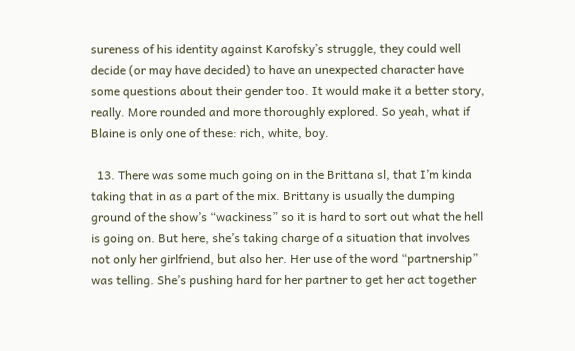sureness of his identity against Karofsky’s struggle, they could well decide (or may have decided) to have an unexpected character have some questions about their gender too. It would make it a better story, really. More rounded and more thoroughly explored. So yeah, what if Blaine is only one of these: rich, white, boy.

  13. There was some much going on in the Brittana sl, that I’m kinda taking that in as a part of the mix. Brittany is usually the dumping ground of the show’s “wackiness” so it is hard to sort out what the hell is going on. But here, she’s taking charge of a situation that involves not only her girlfriend, but also her. Her use of the word “partnership” was telling. She’s pushing hard for her partner to get her act together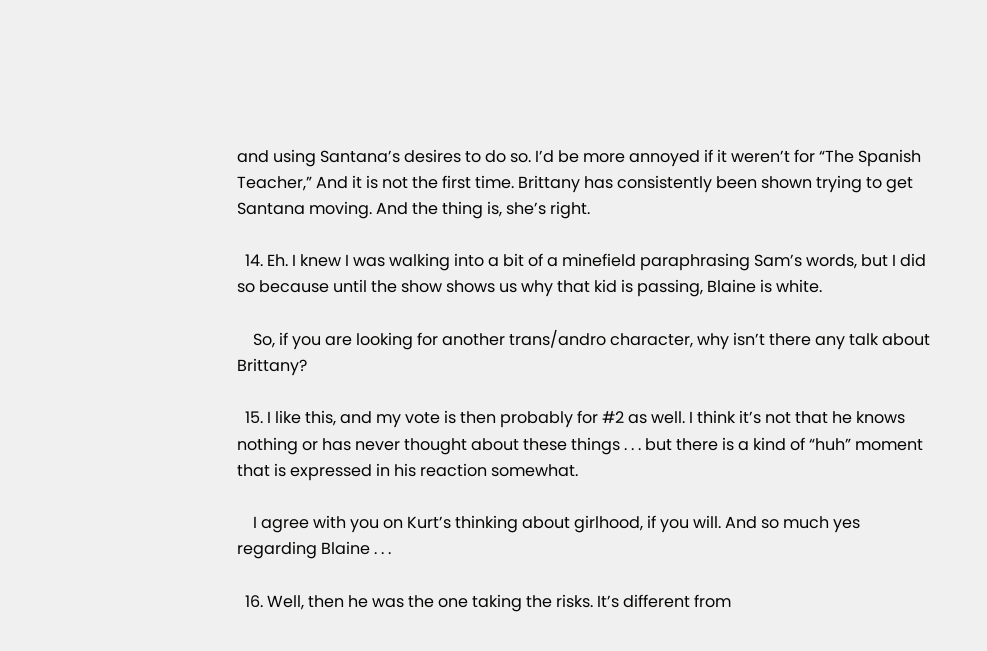and using Santana’s desires to do so. I’d be more annoyed if it weren’t for “The Spanish Teacher,” And it is not the first time. Brittany has consistently been shown trying to get Santana moving. And the thing is, she’s right.

  14. Eh. I knew I was walking into a bit of a minefield paraphrasing Sam’s words, but I did so because until the show shows us why that kid is passing, Blaine is white.

    So, if you are looking for another trans/andro character, why isn’t there any talk about Brittany?

  15. I like this, and my vote is then probably for #2 as well. I think it’s not that he knows nothing or has never thought about these things . . . but there is a kind of “huh” moment that is expressed in his reaction somewhat.

    I agree with you on Kurt’s thinking about girlhood, if you will. And so much yes regarding Blaine . . .

  16. Well, then he was the one taking the risks. It’s different from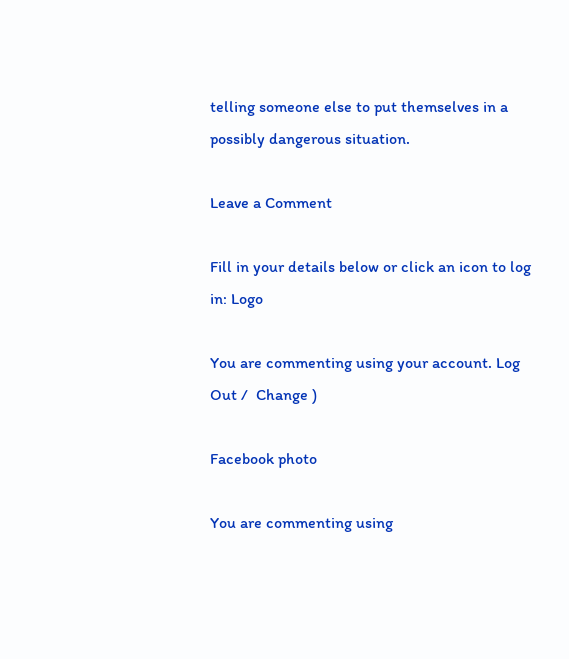telling someone else to put themselves in a possibly dangerous situation.

Leave a Comment

Fill in your details below or click an icon to log in: Logo

You are commenting using your account. Log Out /  Change )

Facebook photo

You are commenting using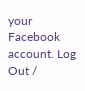your Facebook account. Log Out /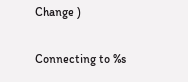Change )

Connecting to %s